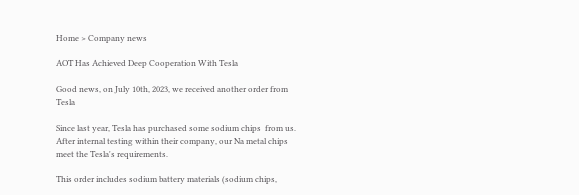Home > Company news

AOT Has Achieved Deep Cooperation With Tesla

Good news, on July 10th, 2023, we received another order from Tesla

Since last year, Tesla has purchased some sodium chips  from us. After internal testing within their company, our Na metal chips meet the Tesla's requirements.

This order includes sodium battery materials (sodium chips,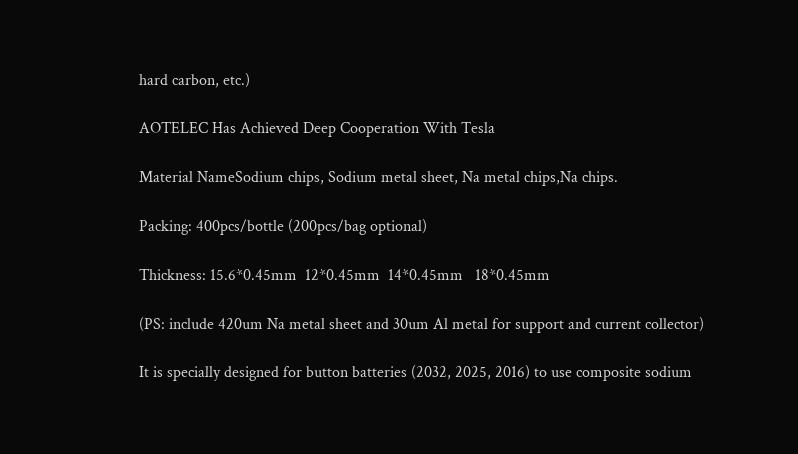hard carbon, etc.)

AOTELEC Has Achieved Deep Cooperation With Tesla

Material NameSodium chips, Sodium metal sheet, Na metal chips,Na chips.

Packing: 400pcs/bottle (200pcs/bag optional)

Thickness: 15.6*0.45mm  12*0.45mm  14*0.45mm   18*0.45mm

(PS: include 420um Na metal sheet and 30um Al metal for support and current collector)

It is specially designed for button batteries (2032, 2025, 2016) to use composite sodium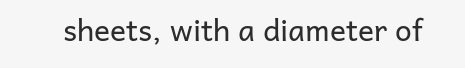sheets, with a diameter of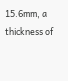15.6mm, a thickness of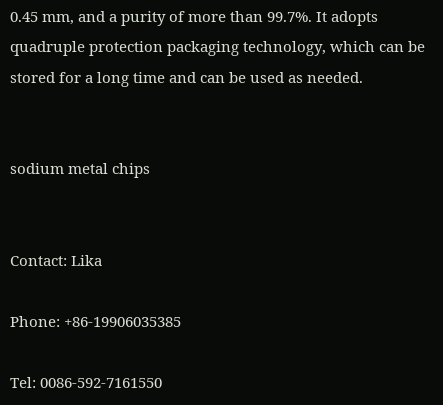0.45 mm, and a purity of more than 99.7%. It adopts quadruple protection packaging technology, which can be stored for a long time and can be used as needed.


sodium metal chips


Contact: Lika

Phone: +86-19906035385

Tel: 0086-592-7161550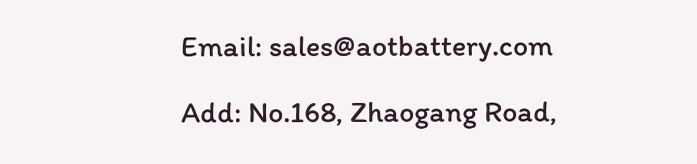Email: sales@aotbattery.com

Add: No.168, Zhaogang Road,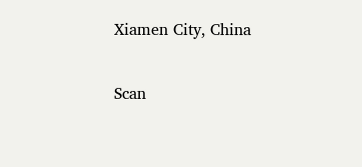Xiamen City, China

Scan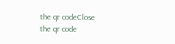the qr codeClose
the qr code